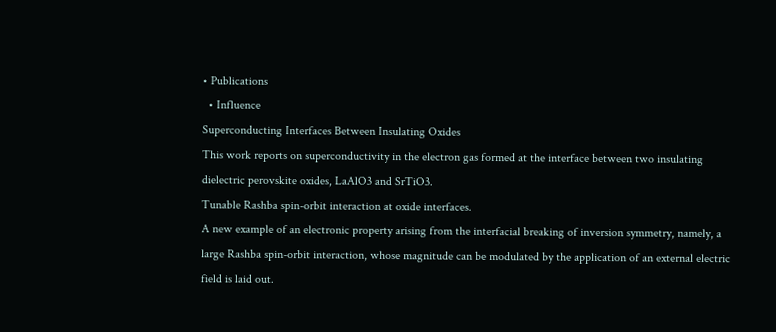• Publications
  • Influence
Superconducting Interfaces Between Insulating Oxides
This work reports on superconductivity in the electron gas formed at the interface between two insulating dielectric perovskite oxides, LaAlO3 and SrTiO3.
Tunable Rashba spin-orbit interaction at oxide interfaces.
A new example of an electronic property arising from the interfacial breaking of inversion symmetry, namely, a large Rashba spin-orbit interaction, whose magnitude can be modulated by the application of an external electric field is laid out.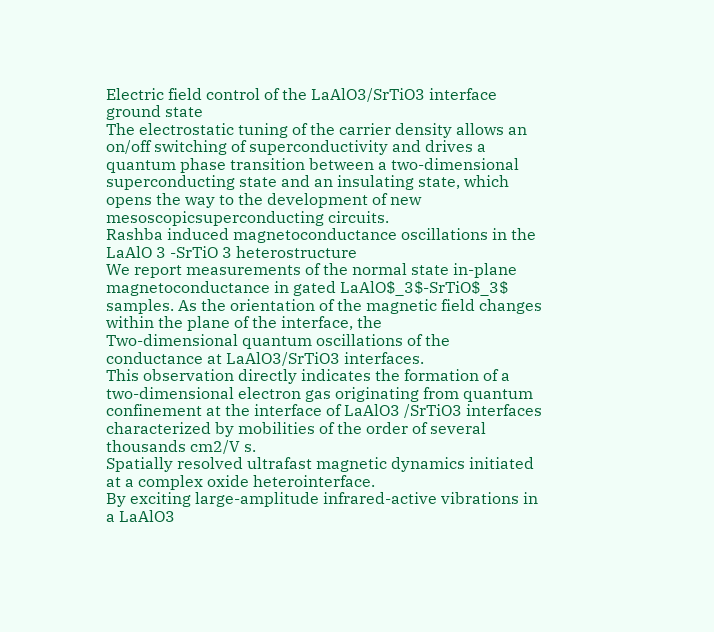Electric field control of the LaAlO3/SrTiO3 interface ground state
The electrostatic tuning of the carrier density allows an on/off switching of superconductivity and drives a quantum phase transition between a two-dimensional superconducting state and an insulating state, which opens the way to the development of new mesoscopicsuperconducting circuits.
Rashba induced magnetoconductance oscillations in the LaAlO 3 -SrTiO 3 heterostructure
We report measurements of the normal state in-plane magnetoconductance in gated LaAlO$_3$-SrTiO$_3$ samples. As the orientation of the magnetic field changes within the plane of the interface, the
Two-dimensional quantum oscillations of the conductance at LaAlO3/SrTiO3 interfaces.
This observation directly indicates the formation of a two-dimensional electron gas originating from quantum confinement at the interface of LaAlO3 /SrTiO3 interfaces characterized by mobilities of the order of several thousands cm2/V s.
Spatially resolved ultrafast magnetic dynamics initiated at a complex oxide heterointerface.
By exciting large-amplitude infrared-active vibrations in a LaAlO3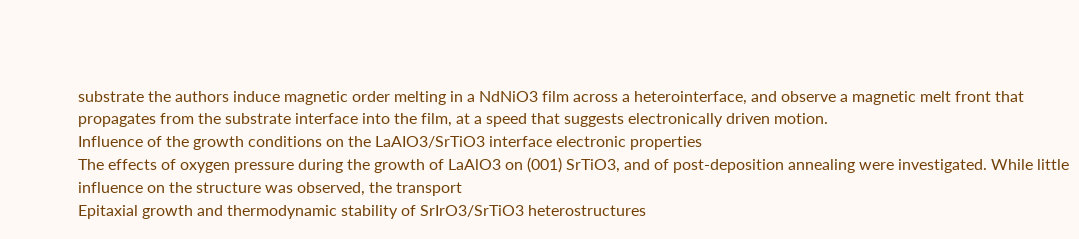substrate the authors induce magnetic order melting in a NdNiO3 film across a heterointerface, and observe a magnetic melt front that propagates from the substrate interface into the film, at a speed that suggests electronically driven motion.
Influence of the growth conditions on the LaAIO3/SrTiO3 interface electronic properties
The effects of oxygen pressure during the growth of LaAlO3 on (001) SrTiO3, and of post-deposition annealing were investigated. While little influence on the structure was observed, the transport
Epitaxial growth and thermodynamic stability of SrIrO3/SrTiO3 heterostructures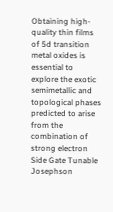Obtaining high-quality thin films of 5d transition metal oxides is essential to explore the exotic semimetallic and topological phases predicted to arise from the combination of strong electron
Side Gate Tunable Josephson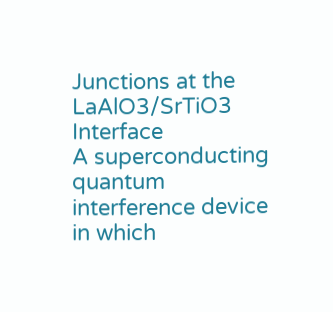Junctions at the LaAlO3/SrTiO3 Interface
A superconducting quantum interference device in which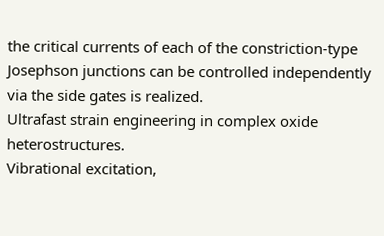the critical currents of each of the constriction-type Josephson junctions can be controlled independently via the side gates is realized.
Ultrafast strain engineering in complex oxide heterostructures.
Vibrational excitation,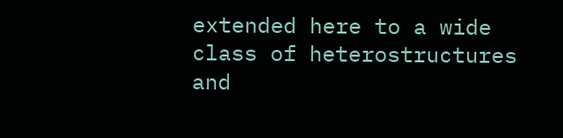extended here to a wide class of heterostructures and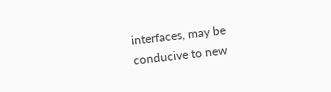interfaces, may be conducive to new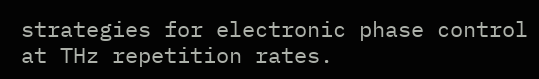strategies for electronic phase control at THz repetition rates.